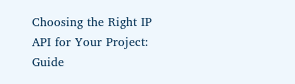Choosing the Right IP API for Your Project: Guide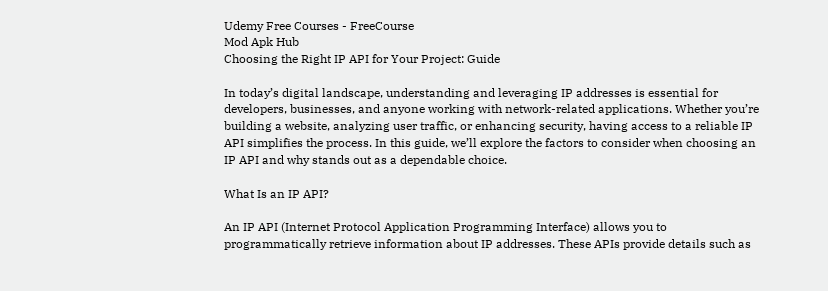Udemy Free Courses - FreeCourse
Mod Apk Hub
Choosing the Right IP API for Your Project: Guide

In today’s digital landscape, understanding and leveraging IP addresses is essential for developers, businesses, and anyone working with network-related applications. Whether you’re building a website, analyzing user traffic, or enhancing security, having access to a reliable IP API simplifies the process. In this guide, we’ll explore the factors to consider when choosing an IP API and why stands out as a dependable choice.

What Is an IP API?

An IP API (Internet Protocol Application Programming Interface) allows you to programmatically retrieve information about IP addresses. These APIs provide details such as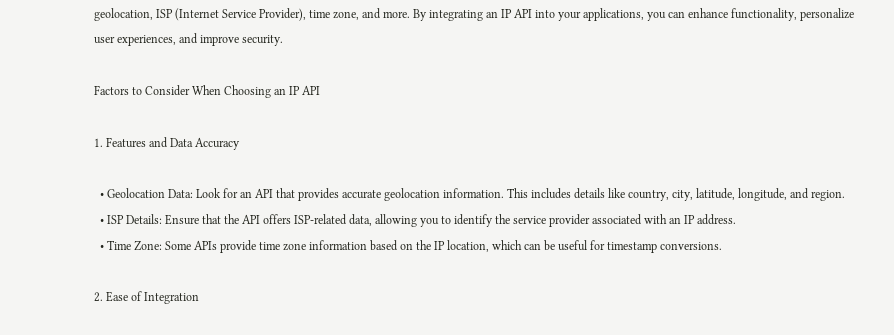geolocation, ISP (Internet Service Provider), time zone, and more. By integrating an IP API into your applications, you can enhance functionality, personalize user experiences, and improve security.

Factors to Consider When Choosing an IP API

1. Features and Data Accuracy

  • Geolocation Data: Look for an API that provides accurate geolocation information. This includes details like country, city, latitude, longitude, and region.
  • ISP Details: Ensure that the API offers ISP-related data, allowing you to identify the service provider associated with an IP address.
  • Time Zone: Some APIs provide time zone information based on the IP location, which can be useful for timestamp conversions.

2. Ease of Integration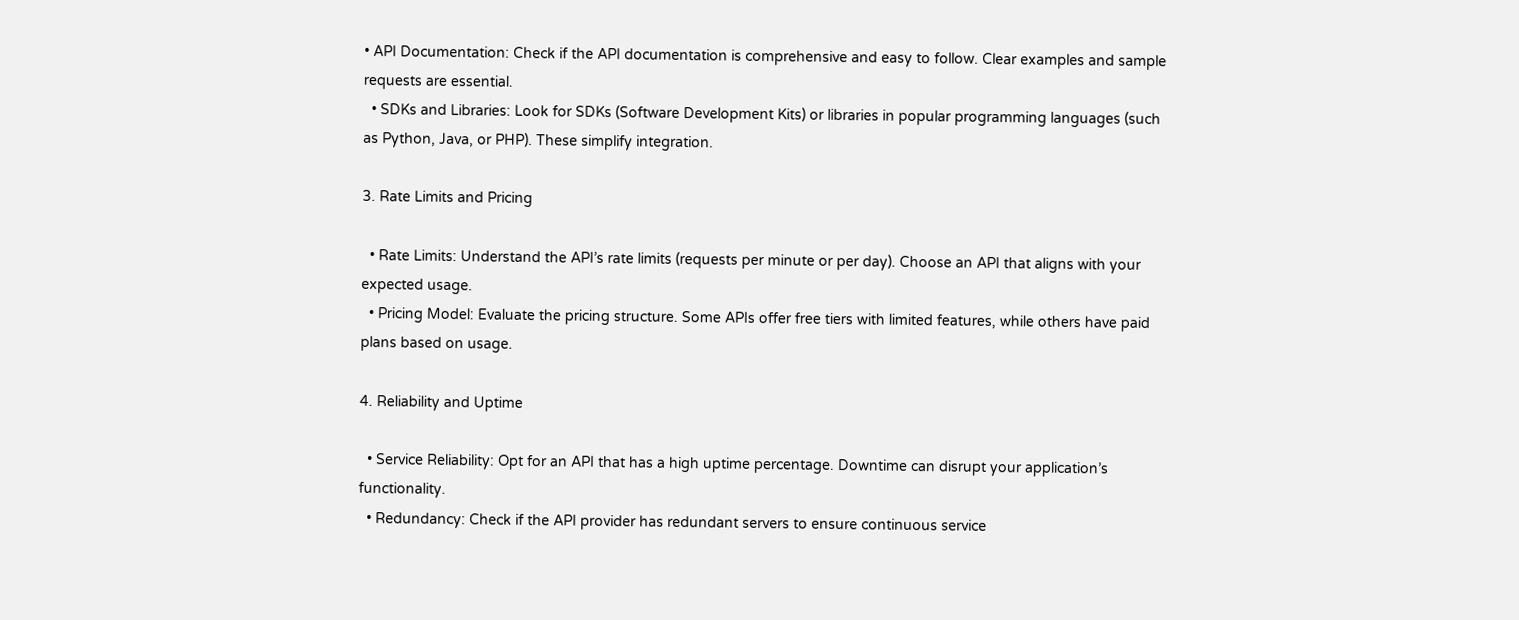• API Documentation: Check if the API documentation is comprehensive and easy to follow. Clear examples and sample requests are essential.
  • SDKs and Libraries: Look for SDKs (Software Development Kits) or libraries in popular programming languages (such as Python, Java, or PHP). These simplify integration.

3. Rate Limits and Pricing

  • Rate Limits: Understand the API’s rate limits (requests per minute or per day). Choose an API that aligns with your expected usage.
  • Pricing Model: Evaluate the pricing structure. Some APIs offer free tiers with limited features, while others have paid plans based on usage.

4. Reliability and Uptime

  • Service Reliability: Opt for an API that has a high uptime percentage. Downtime can disrupt your application’s functionality.
  • Redundancy: Check if the API provider has redundant servers to ensure continuous service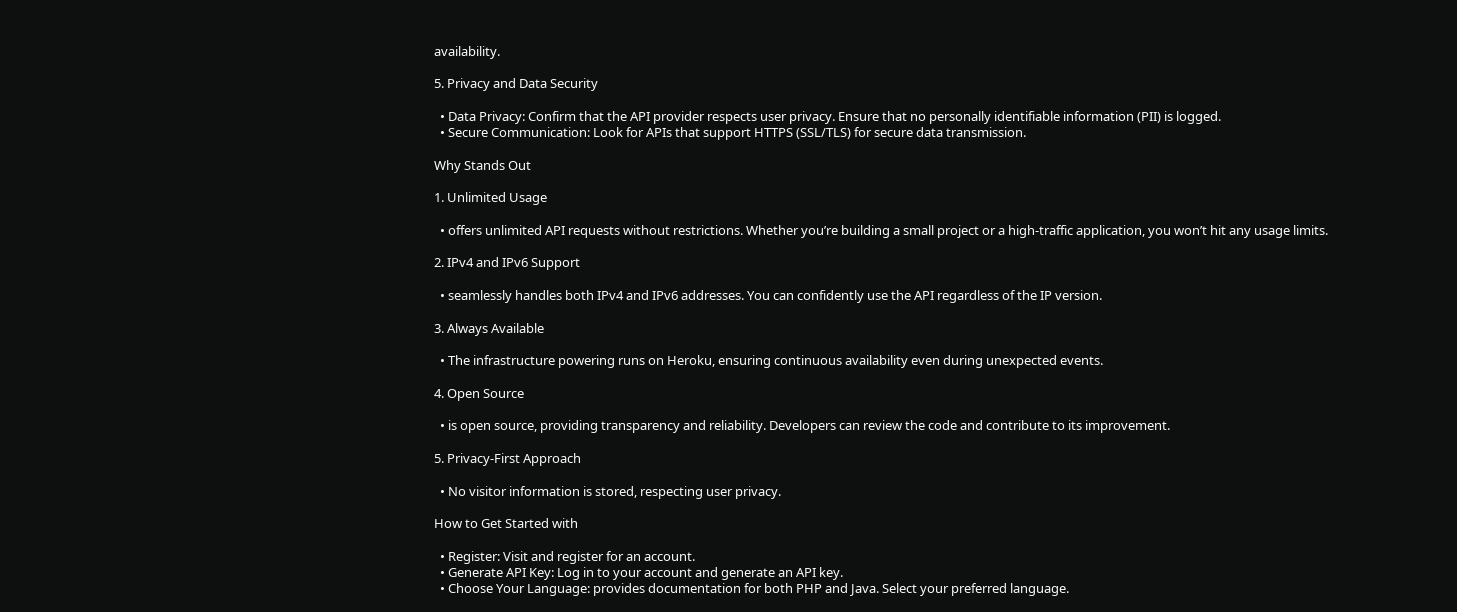availability.

5. Privacy and Data Security

  • Data Privacy: Confirm that the API provider respects user privacy. Ensure that no personally identifiable information (PII) is logged.
  • Secure Communication: Look for APIs that support HTTPS (SSL/TLS) for secure data transmission.

Why Stands Out

1. Unlimited Usage

  • offers unlimited API requests without restrictions. Whether you’re building a small project or a high-traffic application, you won’t hit any usage limits.

2. IPv4 and IPv6 Support

  • seamlessly handles both IPv4 and IPv6 addresses. You can confidently use the API regardless of the IP version.

3. Always Available

  • The infrastructure powering runs on Heroku, ensuring continuous availability even during unexpected events.

4. Open Source

  • is open source, providing transparency and reliability. Developers can review the code and contribute to its improvement.

5. Privacy-First Approach

  • No visitor information is stored, respecting user privacy.

How to Get Started with

  • Register: Visit and register for an account.
  • Generate API Key: Log in to your account and generate an API key.
  • Choose Your Language: provides documentation for both PHP and Java. Select your preferred language.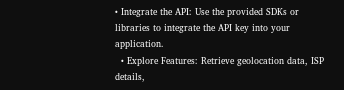• Integrate the API: Use the provided SDKs or libraries to integrate the API key into your application.
  • Explore Features: Retrieve geolocation data, ISP details,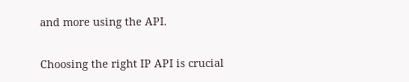and more using the API.


Choosing the right IP API is crucial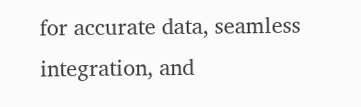for accurate data, seamless integration, and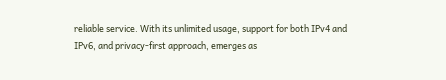reliable service. With its unlimited usage, support for both IPv4 and IPv6, and privacy-first approach, emerges as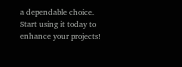a dependable choice. Start using it today to enhance your projects!